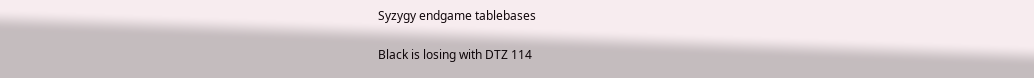Syzygy endgame tablebases

Black is losing with DTZ 114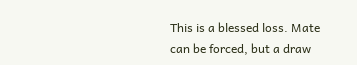This is a blessed loss. Mate can be forced, but a draw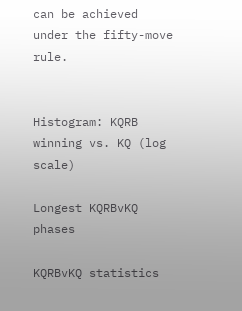can be achieved under the fifty-move rule.


Histogram: KQRB winning vs. KQ (log scale)

Longest KQRBvKQ phases

KQRBvKQ statistics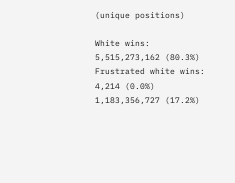(unique positions)

White wins:
5,515,273,162 (80.3%)
Frustrated white wins:
4,214 (0.0%)
1,183,356,727 (17.2%)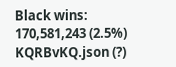Black wins:
170,581,243 (2.5%)
KQRBvKQ.json (?)